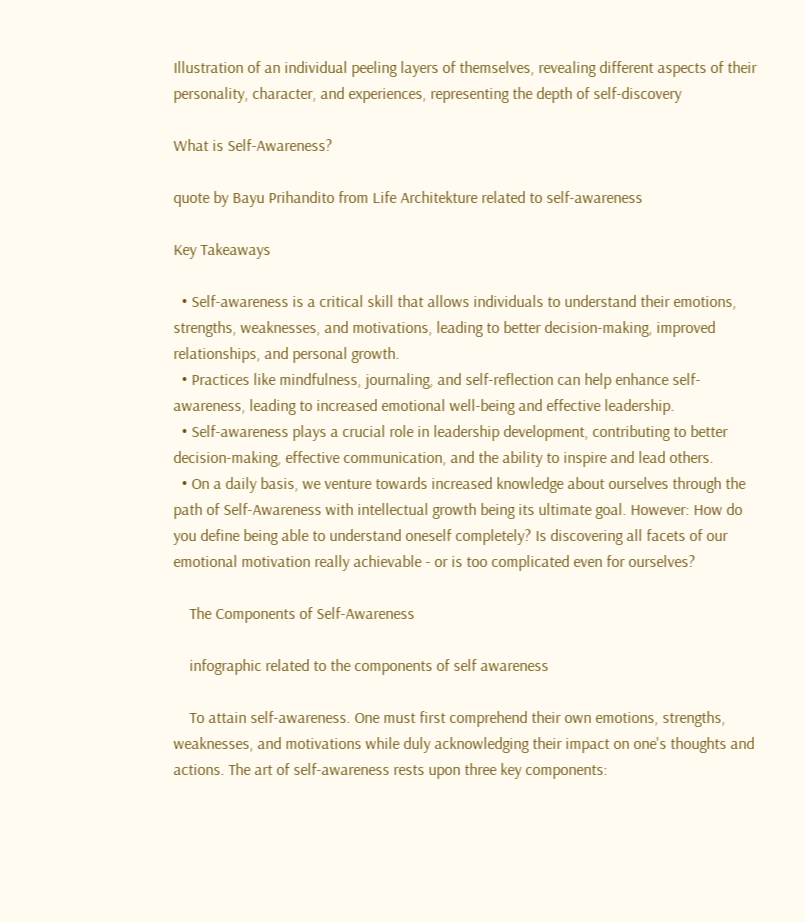Illustration of an individual peeling layers of themselves, revealing different aspects of their personality, character, and experiences, representing the depth of self-discovery

What is Self-Awareness?

quote by Bayu Prihandito from Life Architekture related to self-awareness

Key Takeaways

  • Self-awareness is a critical skill that allows individuals to understand their emotions, strengths, weaknesses, and motivations, leading to better decision-making, improved relationships, and personal growth.
  • Practices like mindfulness, journaling, and self-reflection can help enhance self-awareness, leading to increased emotional well-being and effective leadership.
  • Self-awareness plays a crucial role in leadership development, contributing to better decision-making, effective communication, and the ability to inspire and lead others.
  • On a daily basis, we venture towards increased knowledge about ourselves through the path of Self-Awareness with intellectual growth being its ultimate goal. However: How do you define being able to understand oneself completely? Is discovering all facets of our emotional motivation really achievable - or is too complicated even for ourselves?

    The Components of Self-Awareness

    infographic related to the components of self awareness

    To attain self-awareness. One must first comprehend their own emotions, strengths, weaknesses, and motivations while duly acknowledging their impact on one's thoughts and actions. The art of self-awareness rests upon three key components: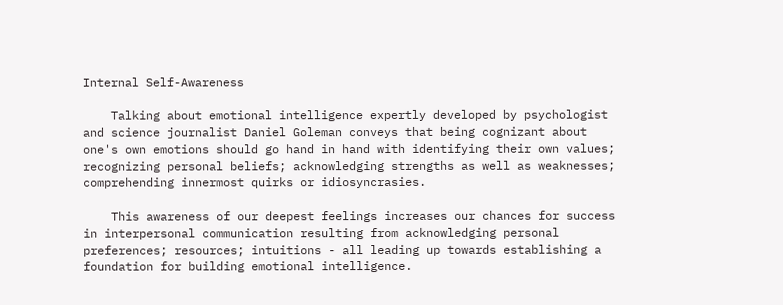Internal Self-Awareness

    Talking about emotional intelligence expertly developed by psychologist and science journalist Daniel Goleman conveys that being cognizant about one's own emotions should go hand in hand with identifying their own values; recognizing personal beliefs; acknowledging strengths as well as weaknesses; comprehending innermost quirks or idiosyncrasies.

    This awareness of our deepest feelings increases our chances for success in interpersonal communication resulting from acknowledging personal preferences; resources; intuitions - all leading up towards establishing a foundation for building emotional intelligence.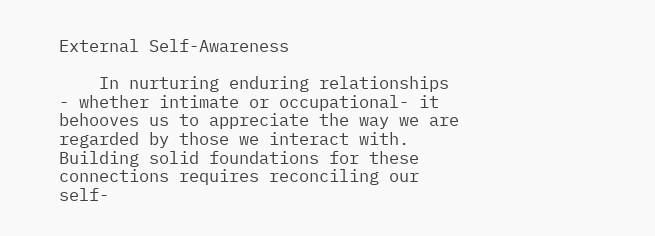External Self-Awareness

    In nurturing enduring relationships - whether intimate or occupational- it behooves us to appreciate the way we are regarded by those we interact with. Building solid foundations for these connections requires reconciling our self-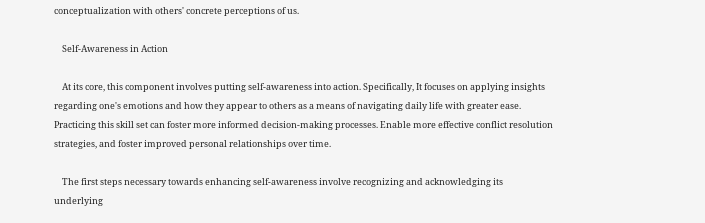conceptualization with others' concrete perceptions of us.

    Self-Awareness in Action

    At its core, this component involves putting self-awareness into action. Specifically, It focuses on applying insights regarding one's emotions and how they appear to others as a means of navigating daily life with greater ease. Practicing this skill set can foster more informed decision-making processes. Enable more effective conflict resolution strategies, and foster improved personal relationships over time.

    The first steps necessary towards enhancing self-awareness involve recognizing and acknowledging its underlying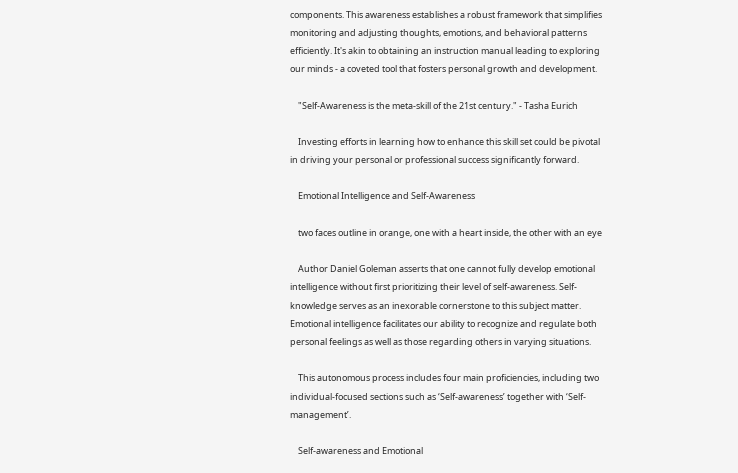components. This awareness establishes a robust framework that simplifies monitoring and adjusting thoughts, emotions, and behavioral patterns efficiently. It's akin to obtaining an instruction manual leading to exploring our minds - a coveted tool that fosters personal growth and development.

    "Self-Awareness is the meta-skill of the 21st century." - Tasha Eurich

    Investing efforts in learning how to enhance this skill set could be pivotal in driving your personal or professional success significantly forward.

    Emotional Intelligence and Self-Awareness

    two faces outline in orange, one with a heart inside, the other with an eye

    Author Daniel Goleman asserts that one cannot fully develop emotional intelligence without first prioritizing their level of self-awareness. Self-knowledge serves as an inexorable cornerstone to this subject matter. Emotional intelligence facilitates our ability to recognize and regulate both personal feelings as well as those regarding others in varying situations.

    This autonomous process includes four main proficiencies, including two individual-focused sections such as ‘Self-awareness’ together with ‘Self-management’.

    Self-awareness and Emotional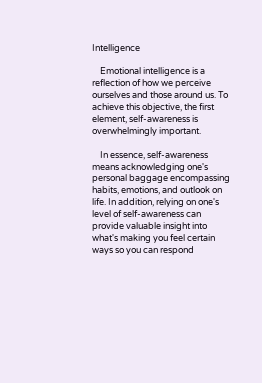Intelligence

    Emotional intelligence is a reflection of how we perceive ourselves and those around us. To achieve this objective, the first element, self-awareness is overwhelmingly important.

    In essence, self-awareness means acknowledging one's personal baggage encompassing habits, emotions, and outlook on life. In addition, relying on one's level of self-awareness can provide valuable insight into what's making you feel certain ways so you can respond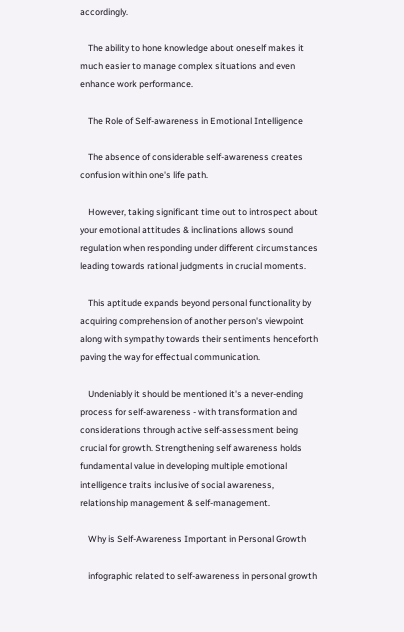accordingly.

    The ability to hone knowledge about oneself makes it much easier to manage complex situations and even enhance work performance.

    The Role of Self-awareness in Emotional Intelligence

    The absence of considerable self-awareness creates confusion within one's life path.

    However, taking significant time out to introspect about your emotional attitudes & inclinations allows sound regulation when responding under different circumstances leading towards rational judgments in crucial moments.

    This aptitude expands beyond personal functionality by acquiring comprehension of another person's viewpoint along with sympathy towards their sentiments henceforth paving the way for effectual communication.

    Undeniably it should be mentioned it's a never-ending process for self-awareness - with transformation and considerations through active self-assessment being crucial for growth. Strengthening self awareness holds fundamental value in developing multiple emotional intelligence traits inclusive of social awareness, relationship management & self-management.

    Why is Self-Awareness Important in Personal Growth

    infographic related to self-awareness in personal growth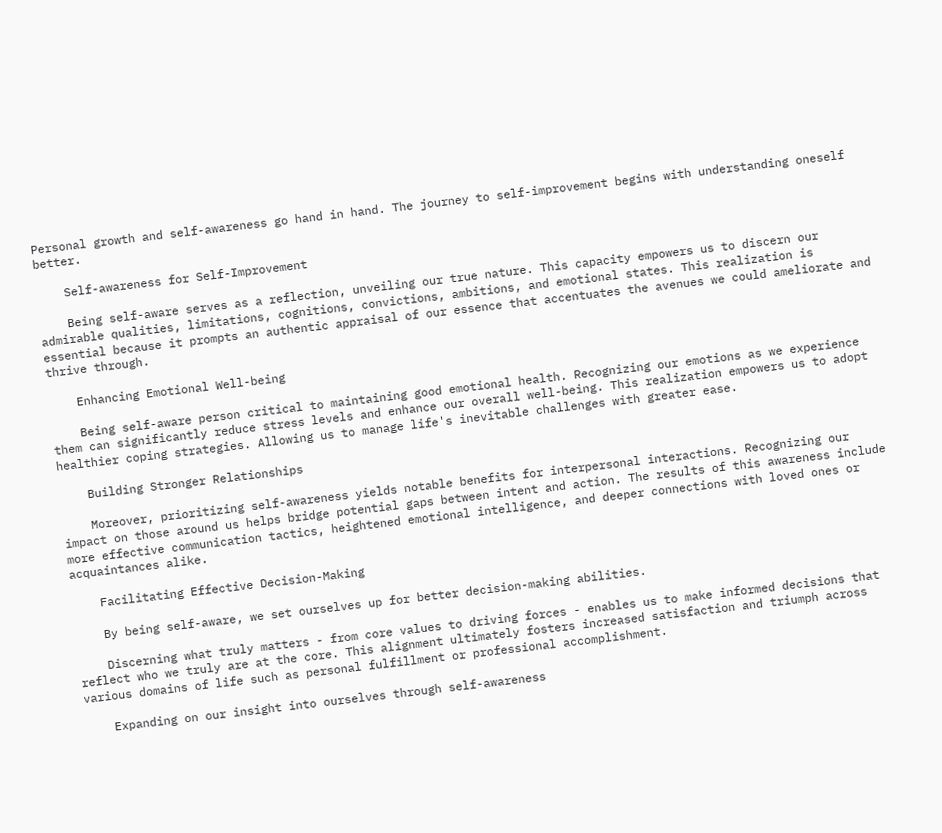Personal growth and self-awareness go hand in hand. The journey to self-improvement begins with understanding oneself better.

    Self-awareness for Self-Improvement

    Being self-aware serves as a reflection, unveiling our true nature. This capacity empowers us to discern our admirable qualities, limitations, cognitions, convictions, ambitions, and emotional states. This realization is essential because it prompts an authentic appraisal of our essence that accentuates the avenues we could ameliorate and thrive through.

    Enhancing Emotional Well-being

    Being self-aware person critical to maintaining good emotional health. Recognizing our emotions as we experience them can significantly reduce stress levels and enhance our overall well-being. This realization empowers us to adopt healthier coping strategies. Allowing us to manage life's inevitable challenges with greater ease.

    Building Stronger Relationships

    Moreover, prioritizing self-awareness yields notable benefits for interpersonal interactions. Recognizing our impact on those around us helps bridge potential gaps between intent and action. The results of this awareness include more effective communication tactics, heightened emotional intelligence, and deeper connections with loved ones or acquaintances alike.

    Facilitating Effective Decision-Making

    By being self-aware, we set ourselves up for better decision-making abilities.

    Discerning what truly matters - from core values to driving forces - enables us to make informed decisions that reflect who we truly are at the core. This alignment ultimately fosters increased satisfaction and triumph across various domains of life such as personal fulfillment or professional accomplishment.

    Expanding on our insight into ourselves through self-awareness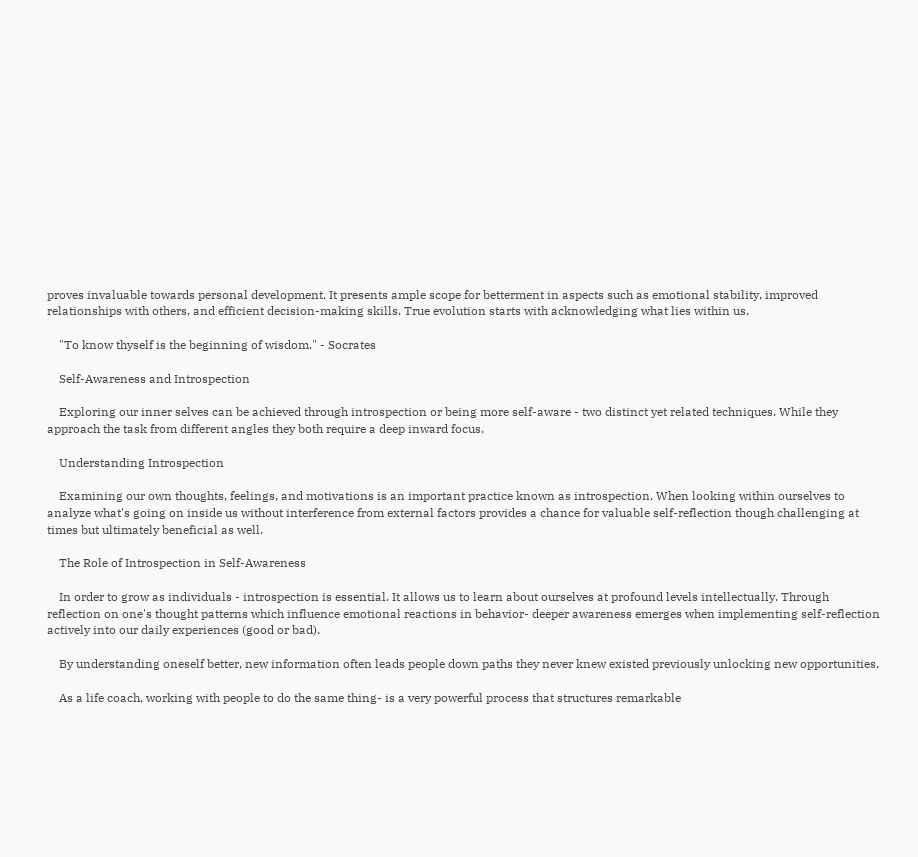proves invaluable towards personal development. It presents ample scope for betterment in aspects such as emotional stability, improved relationships with others, and efficient decision-making skills. True evolution starts with acknowledging what lies within us.

    "To know thyself is the beginning of wisdom." - Socrates

    Self-Awareness and Introspection

    Exploring our inner selves can be achieved through introspection or being more self-aware - two distinct yet related techniques. While they approach the task from different angles they both require a deep inward focus.

    Understanding Introspection

    Examining our own thoughts, feelings, and motivations is an important practice known as introspection. When looking within ourselves to analyze what's going on inside us without interference from external factors provides a chance for valuable self-reflection though challenging at times but ultimately beneficial as well.

    The Role of Introspection in Self-Awareness

    In order to grow as individuals - introspection is essential. It allows us to learn about ourselves at profound levels intellectually. Through reflection on one's thought patterns which influence emotional reactions in behavior- deeper awareness emerges when implementing self-reflection actively into our daily experiences (good or bad).

    By understanding oneself better, new information often leads people down paths they never knew existed previously unlocking new opportunities.

    As a life coach, working with people to do the same thing- is a very powerful process that structures remarkable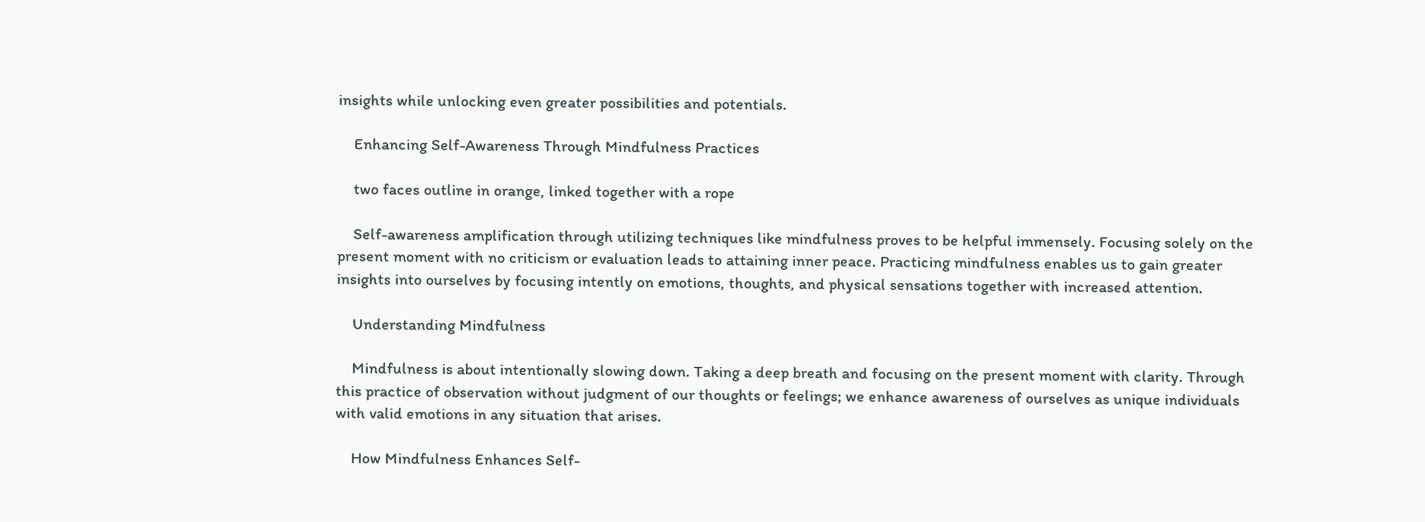insights while unlocking even greater possibilities and potentials.

    Enhancing Self-Awareness Through Mindfulness Practices

    two faces outline in orange, linked together with a rope

    Self-awareness amplification through utilizing techniques like mindfulness proves to be helpful immensely. Focusing solely on the present moment with no criticism or evaluation leads to attaining inner peace. Practicing mindfulness enables us to gain greater insights into ourselves by focusing intently on emotions, thoughts, and physical sensations together with increased attention.

    Understanding Mindfulness

    Mindfulness is about intentionally slowing down. Taking a deep breath and focusing on the present moment with clarity. Through this practice of observation without judgment of our thoughts or feelings; we enhance awareness of ourselves as unique individuals with valid emotions in any situation that arises.

    How Mindfulness Enhances Self-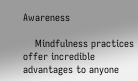Awareness

    Mindfulness practices offer incredible advantages to anyone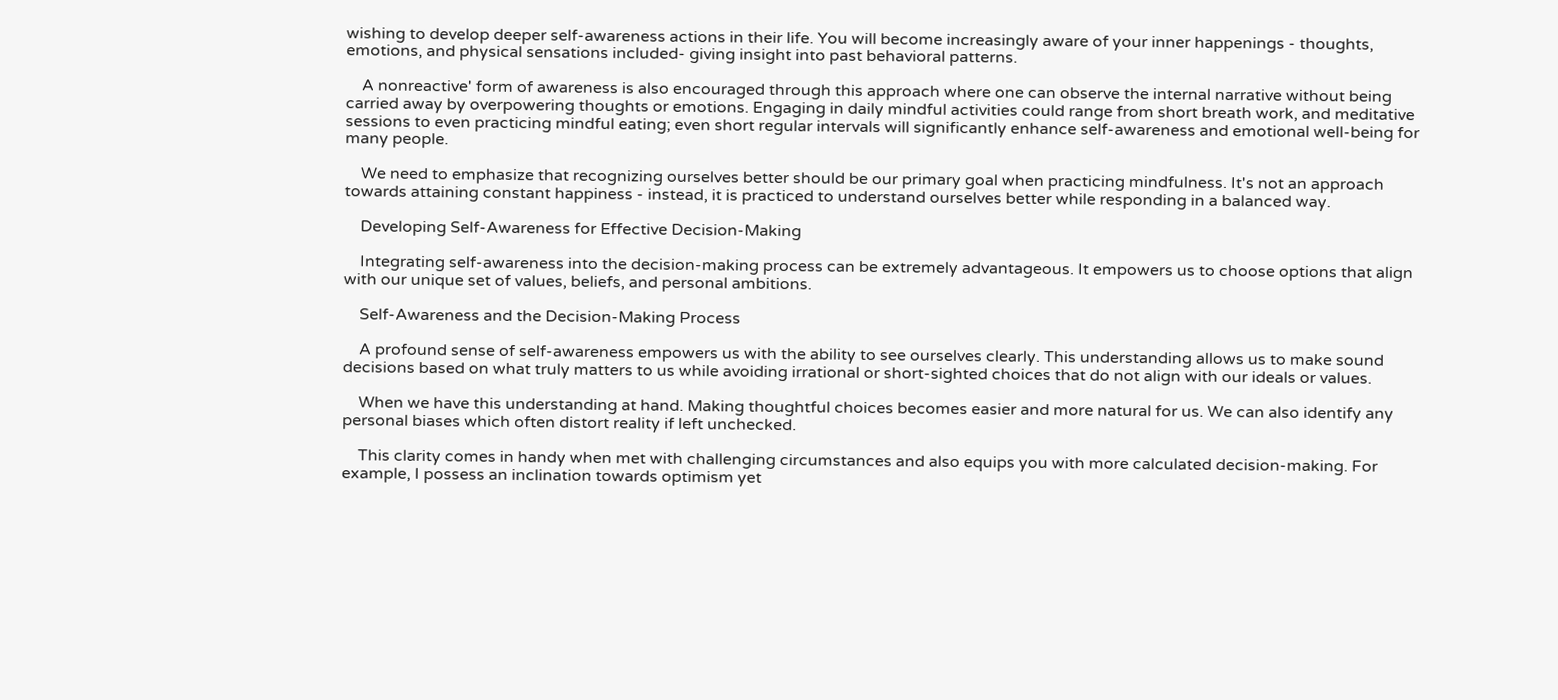wishing to develop deeper self-awareness actions in their life. You will become increasingly aware of your inner happenings - thoughts, emotions, and physical sensations included- giving insight into past behavioral patterns.

    A nonreactive' form of awareness is also encouraged through this approach where one can observe the internal narrative without being carried away by overpowering thoughts or emotions. Engaging in daily mindful activities could range from short breath work, and meditative sessions to even practicing mindful eating; even short regular intervals will significantly enhance self-awareness and emotional well-being for many people.

    We need to emphasize that recognizing ourselves better should be our primary goal when practicing mindfulness. It's not an approach towards attaining constant happiness - instead, it is practiced to understand ourselves better while responding in a balanced way.

    Developing Self-Awareness for Effective Decision-Making

    Integrating self-awareness into the decision-making process can be extremely advantageous. It empowers us to choose options that align with our unique set of values, beliefs, and personal ambitions.

    Self-Awareness and the Decision-Making Process

    A profound sense of self-awareness empowers us with the ability to see ourselves clearly. This understanding allows us to make sound decisions based on what truly matters to us while avoiding irrational or short-sighted choices that do not align with our ideals or values.

    When we have this understanding at hand. Making thoughtful choices becomes easier and more natural for us. We can also identify any personal biases which often distort reality if left unchecked.

    This clarity comes in handy when met with challenging circumstances and also equips you with more calculated decision-making. For example, I possess an inclination towards optimism yet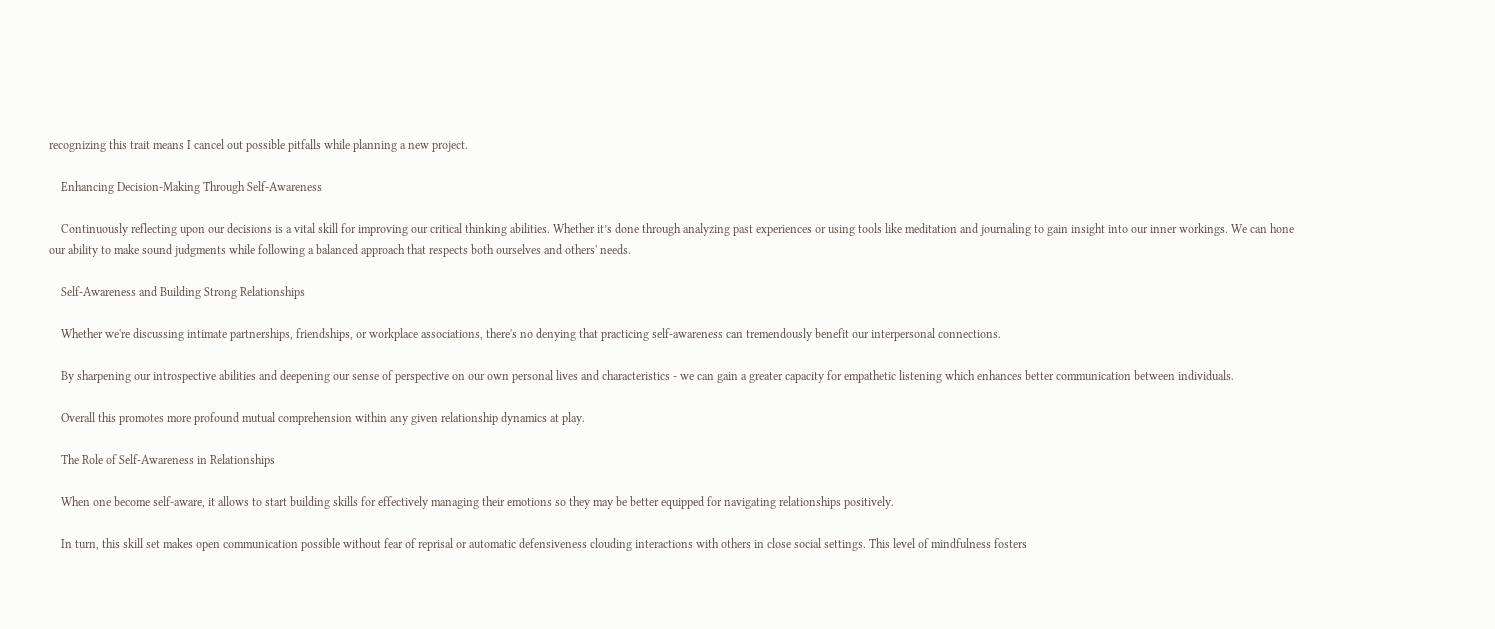recognizing this trait means I cancel out possible pitfalls while planning a new project.

    Enhancing Decision-Making Through Self-Awareness

    Continuously reflecting upon our decisions is a vital skill for improving our critical thinking abilities. Whether it’s done through analyzing past experiences or using tools like meditation and journaling to gain insight into our inner workings. We can hone our ability to make sound judgments while following a balanced approach that respects both ourselves and others' needs.

    Self-Awareness and Building Strong Relationships

    Whether we're discussing intimate partnerships, friendships, or workplace associations, there's no denying that practicing self-awareness can tremendously benefit our interpersonal connections.

    By sharpening our introspective abilities and deepening our sense of perspective on our own personal lives and characteristics - we can gain a greater capacity for empathetic listening which enhances better communication between individuals.

    Overall this promotes more profound mutual comprehension within any given relationship dynamics at play.

    The Role of Self-Awareness in Relationships

    When one become self-aware, it allows to start building skills for effectively managing their emotions so they may be better equipped for navigating relationships positively.

    In turn, this skill set makes open communication possible without fear of reprisal or automatic defensiveness clouding interactions with others in close social settings. This level of mindfulness fosters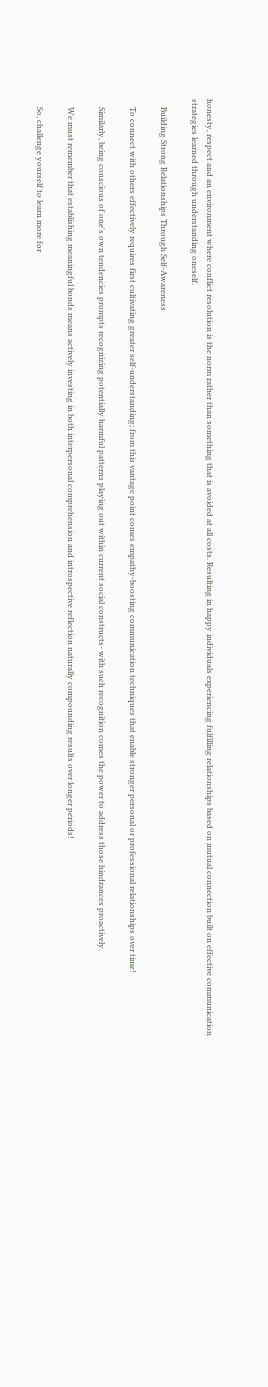honesty, respect and an environment where conflict resolution is the norm rather than something that is avoided at all costs. Resulting in happy individuals experiencing fulfilling relationships based on mutual connection built on effective communication strategies learned through understanding oneself.

    Building Strong Relationships Through Self-Awareness

    To connect with others effectively requires first cultivating greater self-understanding; from this vantage point comes empathy-boosting communication techniques that enable stronger personal or professional relationships over time!

    Similarly, being conscious of one's own tendencies prompts recognizing potentially harmful patterns playing out within current social constructs- with such recognition comes the power to address those hindrances proactively.

    We must remember that establishing meaningful bonds means actively investing in both interpersonal comprehension and introspective reflection naturally compounding results over longer periods!

    So, challenge yourself to learn more for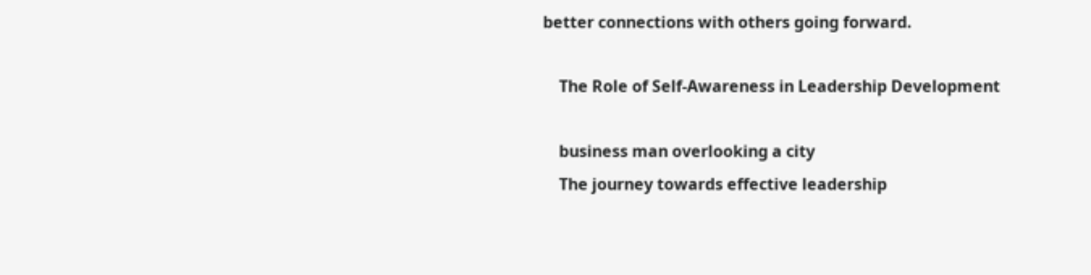better connections with others going forward.

    The Role of Self-Awareness in Leadership Development

    business man overlooking a city
    The journey towards effective leadership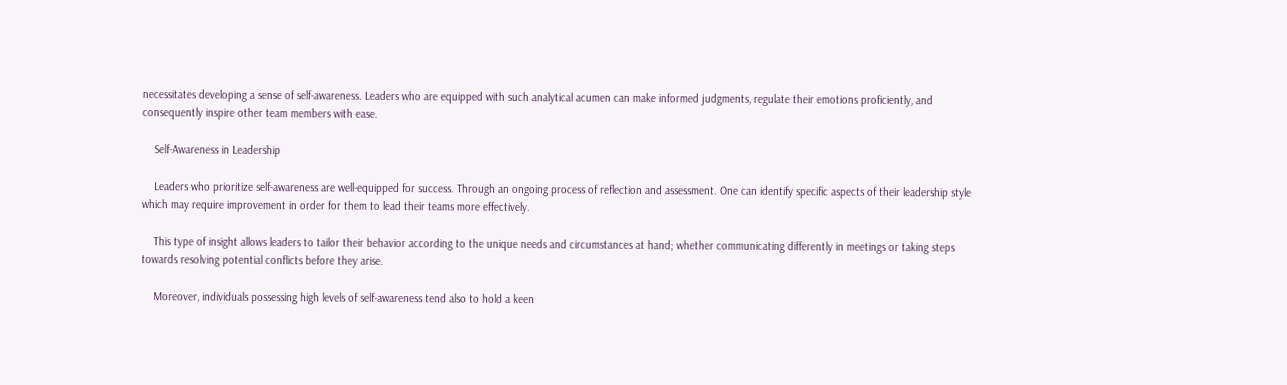necessitates developing a sense of self-awareness. Leaders who are equipped with such analytical acumen can make informed judgments, regulate their emotions proficiently, and consequently inspire other team members with ease.

    Self-Awareness in Leadership

    Leaders who prioritize self-awareness are well-equipped for success. Through an ongoing process of reflection and assessment. One can identify specific aspects of their leadership style which may require improvement in order for them to lead their teams more effectively.

    This type of insight allows leaders to tailor their behavior according to the unique needs and circumstances at hand; whether communicating differently in meetings or taking steps towards resolving potential conflicts before they arise.

    Moreover, individuals possessing high levels of self-awareness tend also to hold a keen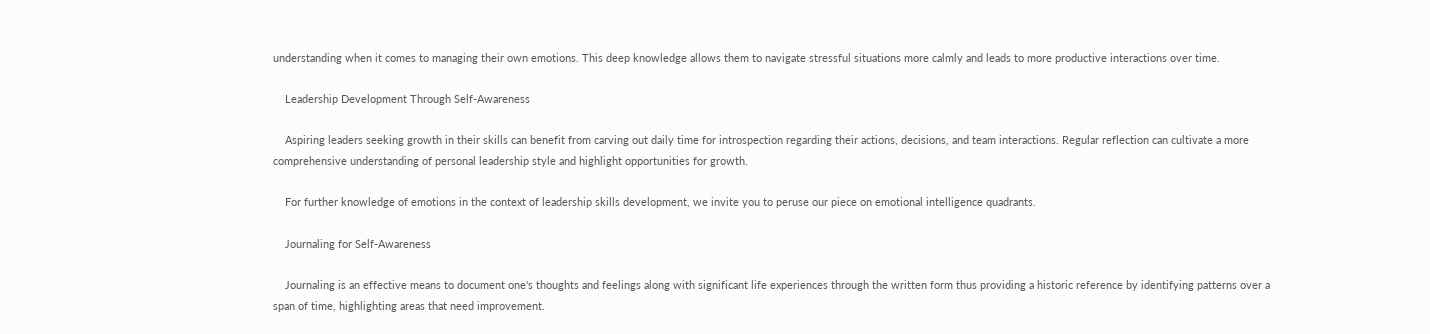understanding when it comes to managing their own emotions. This deep knowledge allows them to navigate stressful situations more calmly and leads to more productive interactions over time.

    Leadership Development Through Self-Awareness

    Aspiring leaders seeking growth in their skills can benefit from carving out daily time for introspection regarding their actions, decisions, and team interactions. Regular reflection can cultivate a more comprehensive understanding of personal leadership style and highlight opportunities for growth.

    For further knowledge of emotions in the context of leadership skills development, we invite you to peruse our piece on emotional intelligence quadrants.

    Journaling for Self-Awareness

    Journaling is an effective means to document one's thoughts and feelings along with significant life experiences through the written form thus providing a historic reference by identifying patterns over a span of time, highlighting areas that need improvement.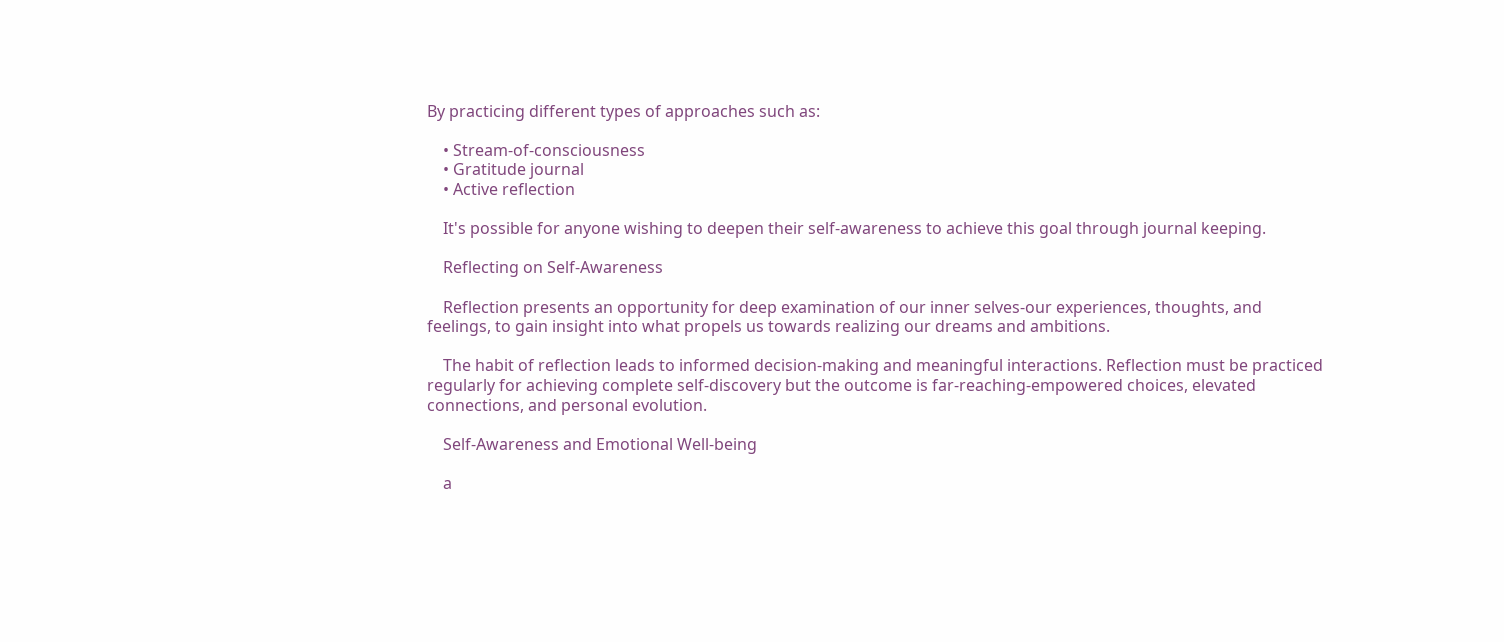By practicing different types of approaches such as:

    • Stream-of-consciousness
    • Gratitude journal
    • Active reflection

    It's possible for anyone wishing to deepen their self-awareness to achieve this goal through journal keeping.

    Reflecting on Self-Awareness

    Reflection presents an opportunity for deep examination of our inner selves-our experiences, thoughts, and feelings, to gain insight into what propels us towards realizing our dreams and ambitions.

    The habit of reflection leads to informed decision-making and meaningful interactions. Reflection must be practiced regularly for achieving complete self-discovery but the outcome is far-reaching-empowered choices, elevated connections, and personal evolution.

    Self-Awareness and Emotional Well-being

    a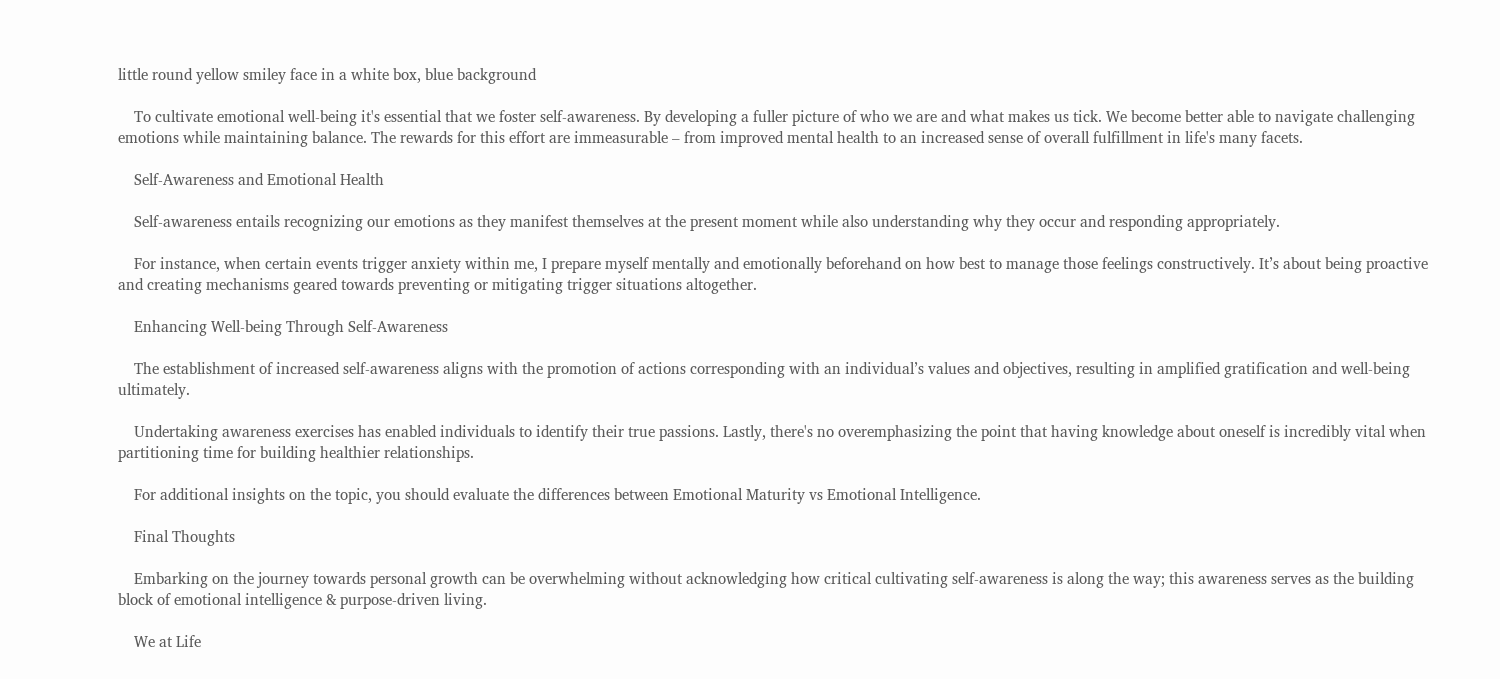little round yellow smiley face in a white box, blue background

    To cultivate emotional well-being it's essential that we foster self-awareness. By developing a fuller picture of who we are and what makes us tick. We become better able to navigate challenging emotions while maintaining balance. The rewards for this effort are immeasurable – from improved mental health to an increased sense of overall fulfillment in life's many facets.

    Self-Awareness and Emotional Health

    Self-awareness entails recognizing our emotions as they manifest themselves at the present moment while also understanding why they occur and responding appropriately.

    For instance, when certain events trigger anxiety within me, I prepare myself mentally and emotionally beforehand on how best to manage those feelings constructively. It’s about being proactive and creating mechanisms geared towards preventing or mitigating trigger situations altogether.

    Enhancing Well-being Through Self-Awareness

    The establishment of increased self-awareness aligns with the promotion of actions corresponding with an individual’s values and objectives, resulting in amplified gratification and well-being ultimately.

    Undertaking awareness exercises has enabled individuals to identify their true passions. Lastly, there's no overemphasizing the point that having knowledge about oneself is incredibly vital when partitioning time for building healthier relationships.

    For additional insights on the topic, you should evaluate the differences between Emotional Maturity vs Emotional Intelligence.

    Final Thoughts

    Embarking on the journey towards personal growth can be overwhelming without acknowledging how critical cultivating self-awareness is along the way; this awareness serves as the building block of emotional intelligence & purpose-driven living.

    We at Life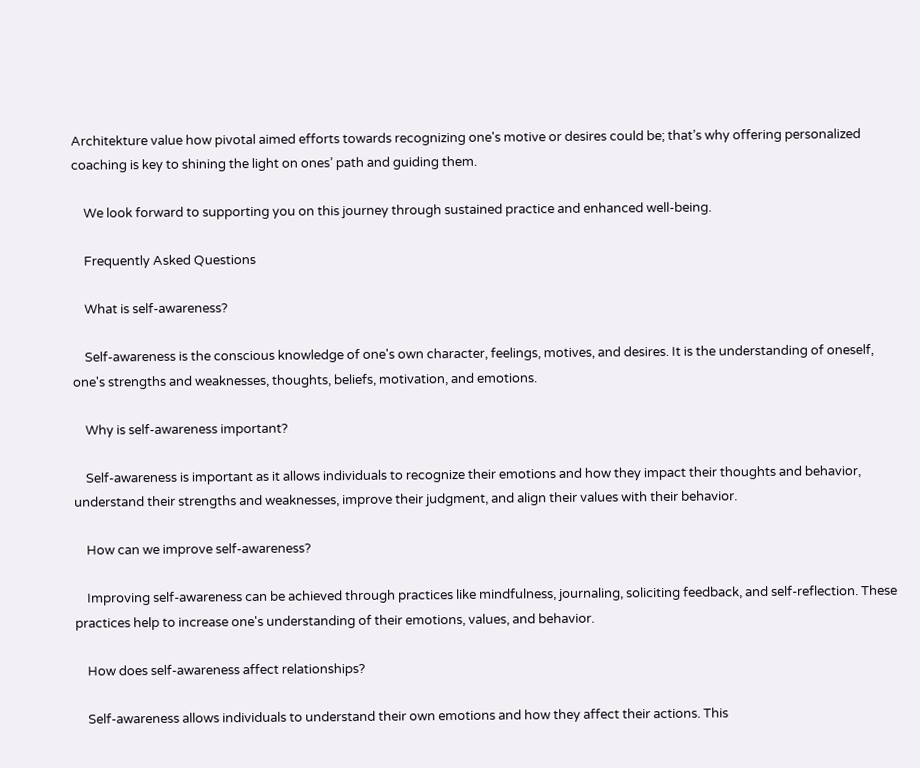Architekture value how pivotal aimed efforts towards recognizing one's motive or desires could be; that’s why offering personalized coaching is key to shining the light on ones’ path and guiding them.

    We look forward to supporting you on this journey through sustained practice and enhanced well-being.

    Frequently Asked Questions

    What is self-awareness?

    Self-awareness is the conscious knowledge of one's own character, feelings, motives, and desires. It is the understanding of oneself, one's strengths and weaknesses, thoughts, beliefs, motivation, and emotions.

    Why is self-awareness important?

    Self-awareness is important as it allows individuals to recognize their emotions and how they impact their thoughts and behavior, understand their strengths and weaknesses, improve their judgment, and align their values with their behavior.

    How can we improve self-awareness?

    Improving self-awareness can be achieved through practices like mindfulness, journaling, soliciting feedback, and self-reflection. These practices help to increase one's understanding of their emotions, values, and behavior.

    How does self-awareness affect relationships?

    Self-awareness allows individuals to understand their own emotions and how they affect their actions. This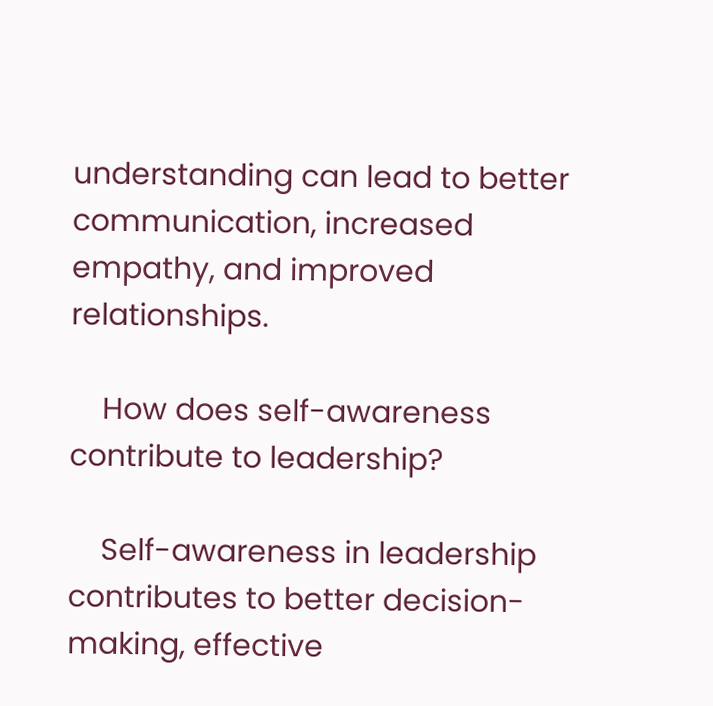understanding can lead to better communication, increased empathy, and improved relationships.

    How does self-awareness contribute to leadership?

    Self-awareness in leadership contributes to better decision-making, effective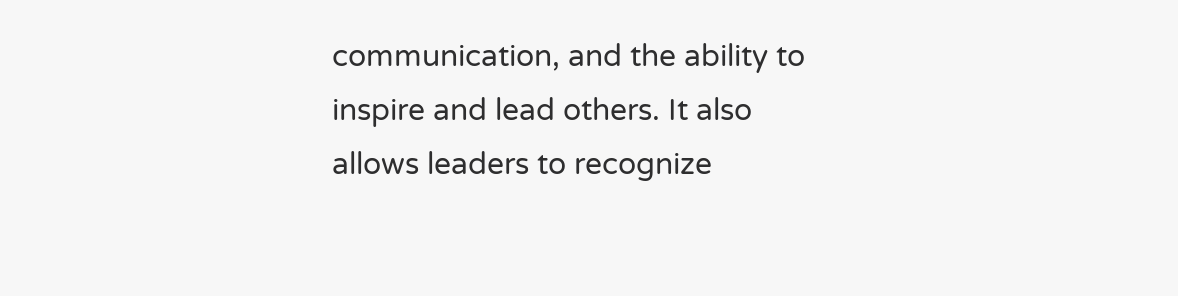communication, and the ability to inspire and lead others. It also allows leaders to recognize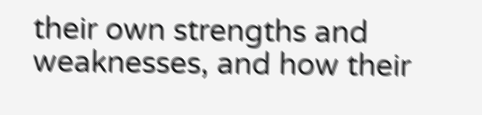their own strengths and weaknesses, and how their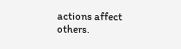actions affect others.